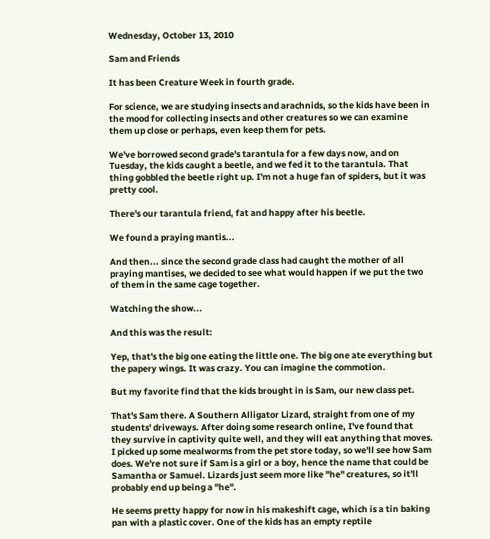Wednesday, October 13, 2010

Sam and Friends

It has been Creature Week in fourth grade.

For science, we are studying insects and arachnids, so the kids have been in the mood for collecting insects and other creatures so we can examine them up close or perhaps, even keep them for pets.

We've borrowed second grade's tarantula for a few days now, and on Tuesday, the kids caught a beetle, and we fed it to the tarantula. That thing gobbled the beetle right up. I'm not a huge fan of spiders, but it was pretty cool.

There's our tarantula friend, fat and happy after his beetle.

We found a praying mantis...

And then... since the second grade class had caught the mother of all praying mantises, we decided to see what would happen if we put the two of them in the same cage together.

Watching the show...

And this was the result:

Yep, that's the big one eating the little one. The big one ate everything but the papery wings. It was crazy. You can imagine the commotion.

But my favorite find that the kids brought in is Sam, our new class pet.

That's Sam there. A Southern Alligator Lizard, straight from one of my students' driveways. After doing some research online, I've found that they survive in captivity quite well, and they will eat anything that moves. I picked up some mealworms from the pet store today, so we'll see how Sam does. We're not sure if Sam is a girl or a boy, hence the name that could be Samantha or Samuel. Lizards just seem more like "he" creatures, so it'll probably end up being a "he".

He seems pretty happy for now in his makeshift cage, which is a tin baking pan with a plastic cover. One of the kids has an empty reptile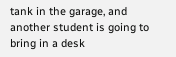tank in the garage, and another student is going to bring in a desk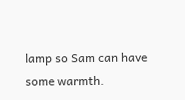lamp so Sam can have some warmth.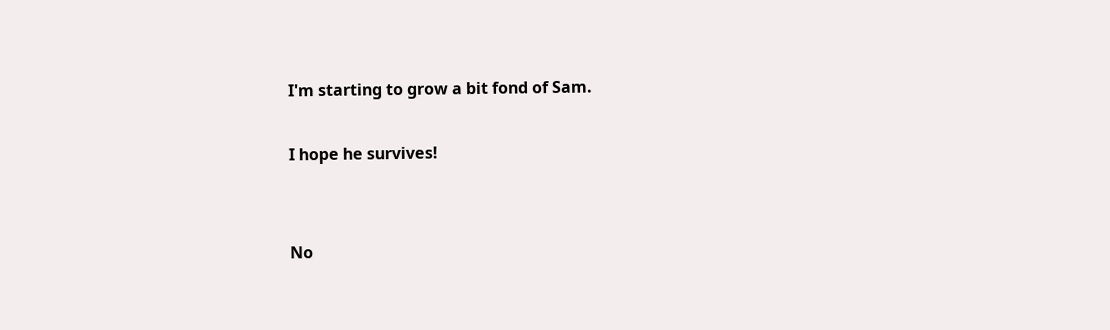I'm starting to grow a bit fond of Sam.

I hope he survives!


No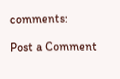comments:

Post a Comment